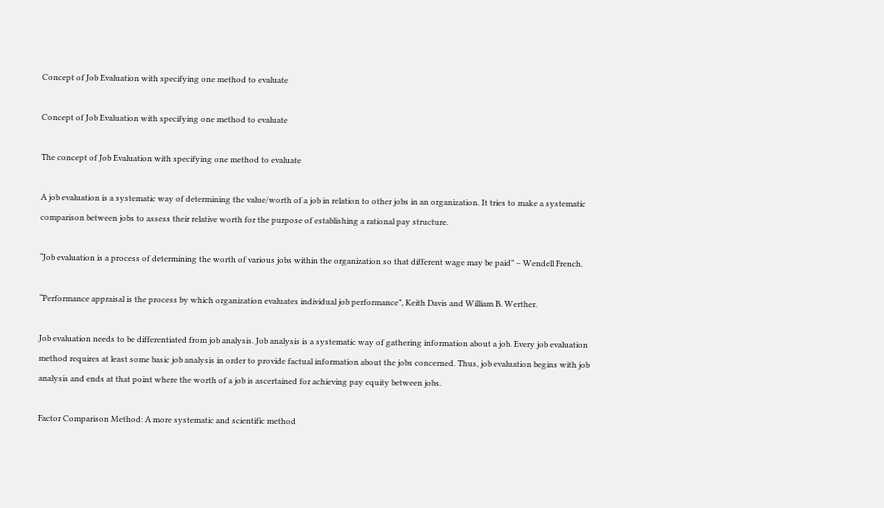Concept of Job Evaluation with specifying one method to evaluate

Concept of Job Evaluation with specifying one method to evaluate

The concept of Job Evaluation with specifying one method to evaluate

A job evaluation is a systematic way of determining the value/worth of a job in relation to other jobs in an organization. It tries to make a systematic comparison between jobs to assess their relative worth for the purpose of establishing a rational pay structure.

“Job evaluation is a process of determining the worth of various jobs within the organization so that different wage may be paid” – Wendell French.

“Performance appraisal is the process by which organization evaluates individual job performance”, Keith Davis and William B. Werther.

Job evaluation needs to be differentiated from job analysis. Job analysis is a systematic way of gathering information about a job. Every job evaluation method requires at least some basic job analysis in order to provide factual information about the jobs concerned. Thus, job evaluation begins with job analysis and ends at that point where the worth of a job is ascertained for achieving pay equity between jobs.

Factor Comparison Method: A more systematic and scientific method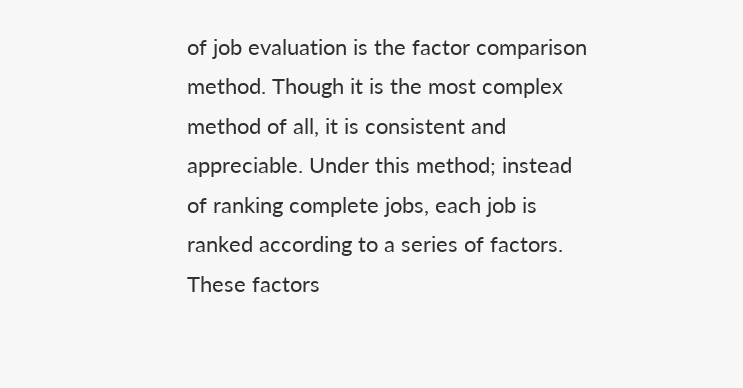of job evaluation is the factor comparison method. Though it is the most complex method of all, it is consistent and appreciable. Under this method; instead of ranking complete jobs, each job is ranked according to a series of factors. These factors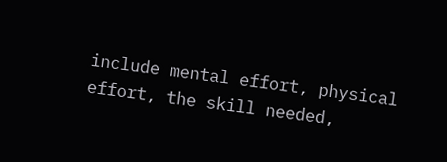include mental effort, physical effort, the skill needed,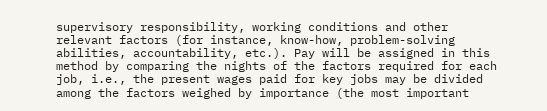supervisory responsibility, working conditions and other relevant factors (for instance, know-how, problem-solving abilities, accountability, etc.). Pay will be assigned in this method by comparing the nights of the factors required for each job, i.e., the present wages paid for key jobs may be divided among the factors weighed by importance (the most important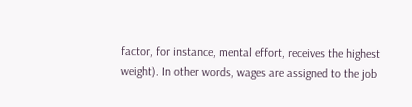factor, for instance, mental effort, receives the highest weight). In other words, wages are assigned to the job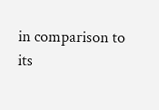in comparison to its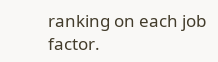ranking on each job factor.